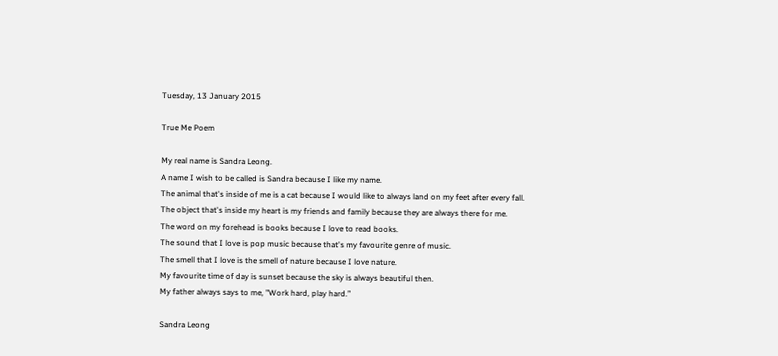Tuesday, 13 January 2015

True Me Poem

My real name is Sandra Leong.
A name I wish to be called is Sandra because I like my name.
The animal that's inside of me is a cat because I would like to always land on my feet after every fall.
The object that's inside my heart is my friends and family because they are always there for me.
The word on my forehead is books because I love to read books.
The sound that I love is pop music because that's my favourite genre of music.
The smell that I love is the smell of nature because I love nature.
My favourite time of day is sunset because the sky is always beautiful then.
My father always says to me, "Work hard, play hard.”

Sandra Leong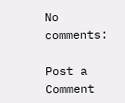No comments:

Post a Comment